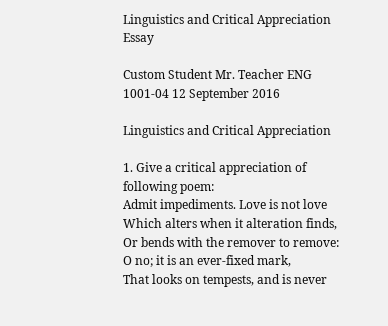Linguistics and Critical Appreciation Essay

Custom Student Mr. Teacher ENG 1001-04 12 September 2016

Linguistics and Critical Appreciation

1. Give a critical appreciation of following poem:
Admit impediments. Love is not love
Which alters when it alteration finds,
Or bends with the remover to remove:
O no; it is an ever-fixed mark,
That looks on tempests, and is never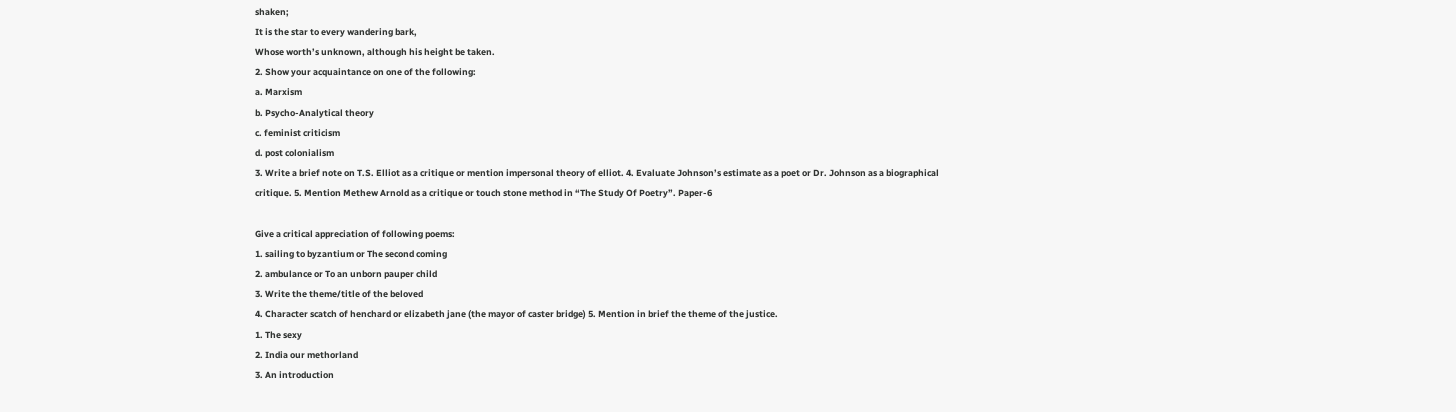shaken;
It is the star to every wandering bark,
Whose worth’s unknown, although his height be taken.
2. Show your acquaintance on one of the following:
a. Marxism
b. Psycho-Analytical theory
c. feminist criticism
d. post colonialism
3. Write a brief note on T.S. Elliot as a critique or mention impersonal theory of elliot. 4. Evaluate Johnson’s estimate as a poet or Dr. Johnson as a biographical critique. 5. Mention Methew Arnold as a critique or touch stone method in “The Study Of Poetry”. Paper-6

Give a critical appreciation of following poems:
1. sailing to byzantium or The second coming
2. ambulance or To an unborn pauper child
3. Write the theme/title of the beloved
4. Character scatch of henchard or elizabeth jane (the mayor of caster bridge) 5. Mention in brief the theme of the justice.
1. The sexy
2. India our methorland
3. An introduction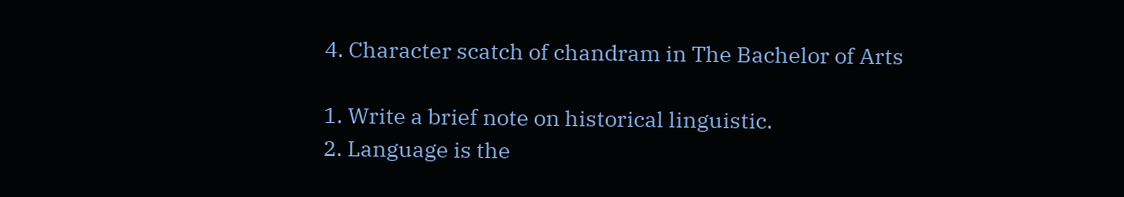4. Character scatch of chandram in The Bachelor of Arts

1. Write a brief note on historical linguistic.
2. Language is the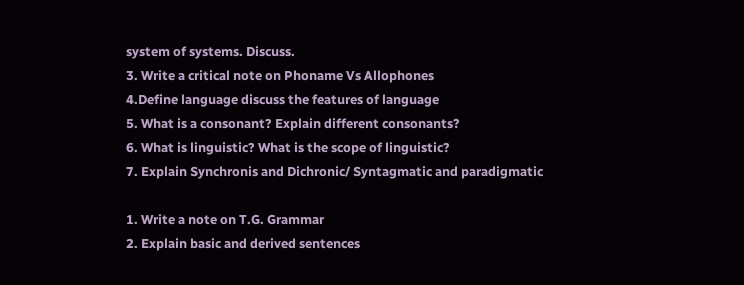system of systems. Discuss.
3. Write a critical note on Phoname Vs Allophones
4.Define language discuss the features of language
5. What is a consonant? Explain different consonants?
6. What is linguistic? What is the scope of linguistic?
7. Explain Synchronis and Dichronic/ Syntagmatic and paradigmatic

1. Write a note on T.G. Grammar
2. Explain basic and derived sentences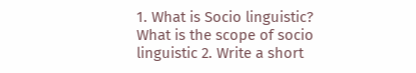1. What is Socio linguistic? What is the scope of socio linguistic 2. Write a short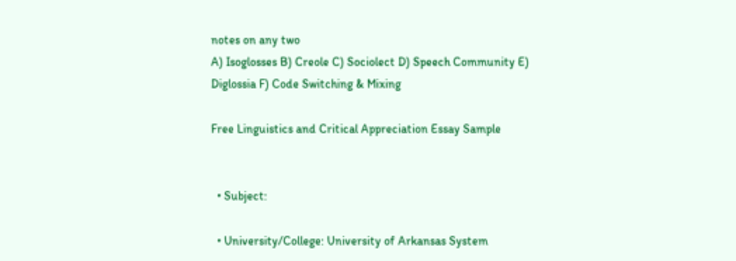notes on any two
A) Isoglosses B) Creole C) Sociolect D) Speech Community E) Diglossia F) Code Switching & Mixing

Free Linguistics and Critical Appreciation Essay Sample


  • Subject:

  • University/College: University of Arkansas System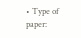• Type of paper: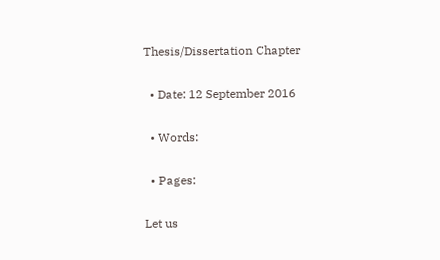Thesis/Dissertation Chapter

  • Date: 12 September 2016

  • Words:

  • Pages:

Let us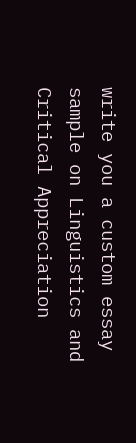write you a custom essay sample on Linguistics and Critical Appreciation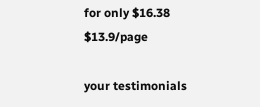for only $16.38 $13.9/page

your testimonials